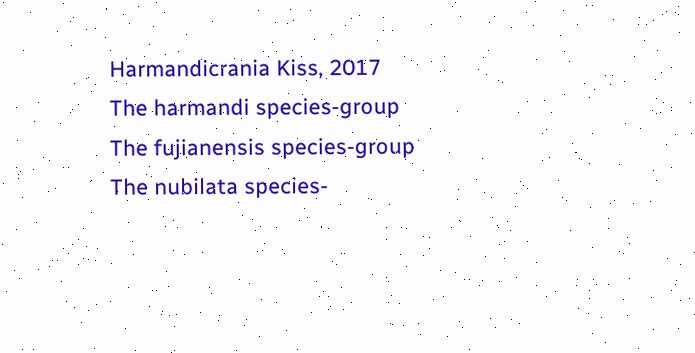Harmandicrania Kiss, 2017
The harmandi species-group
The fujianensis species-group
The nubilata species-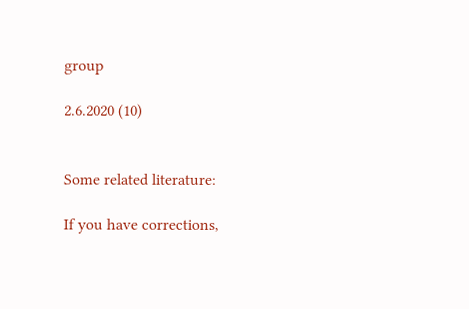group

2.6.2020 (10)


Some related literature:

If you have corrections,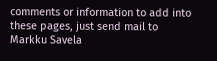comments or information to add into these pages, just send mail to Markku Savela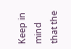Keep in mind that the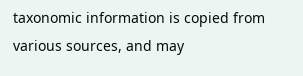taxonomic information is copied from various sources, and may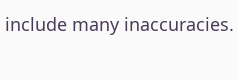include many inaccuracies.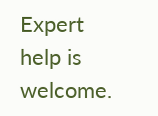Expert help is welcome.